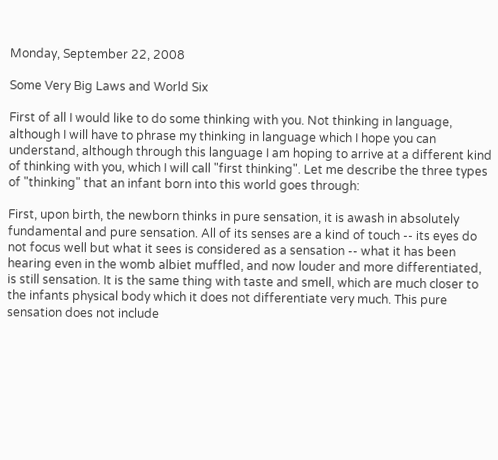Monday, September 22, 2008

Some Very Big Laws and World Six

First of all I would like to do some thinking with you. Not thinking in language, although I will have to phrase my thinking in language which I hope you can understand, although through this language I am hoping to arrive at a different kind of thinking with you, which I will call "first thinking". Let me describe the three types of "thinking" that an infant born into this world goes through:

First, upon birth, the newborn thinks in pure sensation, it is awash in absolutely fundamental and pure sensation. All of its senses are a kind of touch -- its eyes do not focus well but what it sees is considered as a sensation -- what it has been hearing even in the womb albiet muffled, and now louder and more differentiated, is still sensation. It is the same thing with taste and smell, which are much closer to the infants physical body which it does not differentiate very much. This pure sensation does not include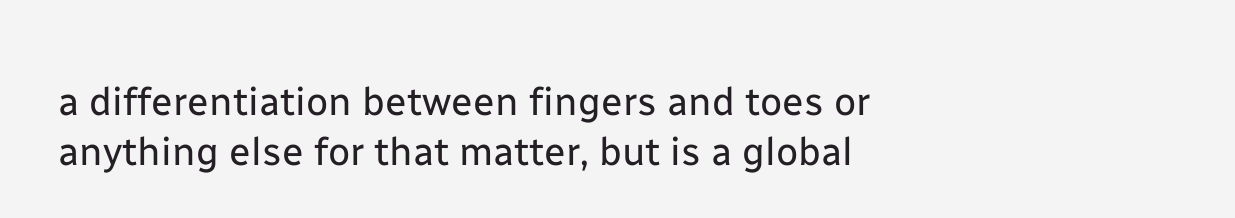a differentiation between fingers and toes or anything else for that matter, but is a global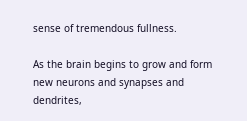sense of tremendous fullness.

As the brain begins to grow and form new neurons and synapses and dendrites,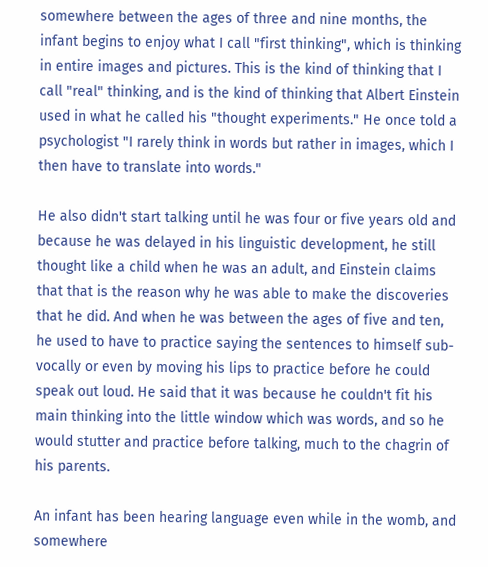somewhere between the ages of three and nine months, the infant begins to enjoy what I call "first thinking", which is thinking in entire images and pictures. This is the kind of thinking that I call "real" thinking, and is the kind of thinking that Albert Einstein used in what he called his "thought experiments." He once told a psychologist "I rarely think in words but rather in images, which I then have to translate into words."

He also didn't start talking until he was four or five years old and because he was delayed in his linguistic development, he still thought like a child when he was an adult, and Einstein claims that that is the reason why he was able to make the discoveries that he did. And when he was between the ages of five and ten, he used to have to practice saying the sentences to himself sub-vocally or even by moving his lips to practice before he could speak out loud. He said that it was because he couldn't fit his main thinking into the little window which was words, and so he would stutter and practice before talking, much to the chagrin of his parents.

An infant has been hearing language even while in the womb, and somewhere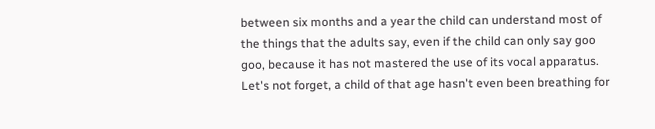between six months and a year the child can understand most of the things that the adults say, even if the child can only say goo goo, because it has not mastered the use of its vocal apparatus. Let's not forget, a child of that age hasn't even been breathing for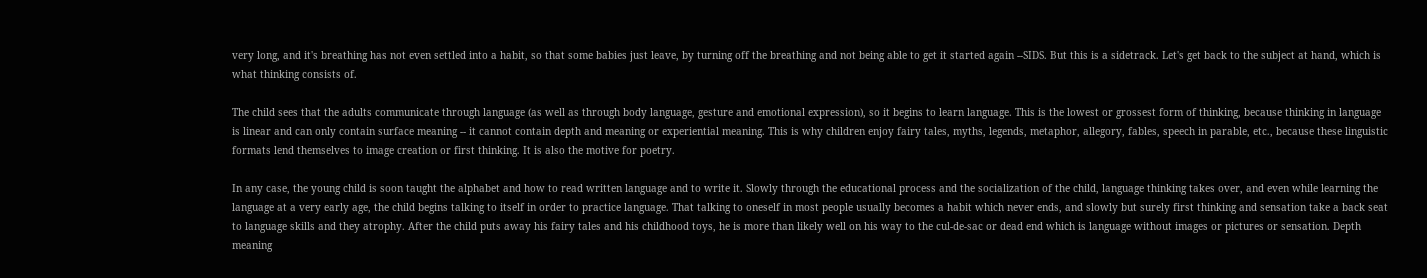very long, and it's breathing has not even settled into a habit, so that some babies just leave, by turning off the breathing and not being able to get it started again --SIDS. But this is a sidetrack. Let's get back to the subject at hand, which is what thinking consists of.

The child sees that the adults communicate through language (as well as through body language, gesture and emotional expression), so it begins to learn language. This is the lowest or grossest form of thinking, because thinking in language is linear and can only contain surface meaning -- it cannot contain depth and meaning or experiential meaning. This is why children enjoy fairy tales, myths, legends, metaphor, allegory, fables, speech in parable, etc., because these linguistic formats lend themselves to image creation or first thinking. It is also the motive for poetry.

In any case, the young child is soon taught the alphabet and how to read written language and to write it. Slowly through the educational process and the socialization of the child, language thinking takes over, and even while learning the language at a very early age, the child begins talking to itself in order to practice language. That talking to oneself in most people usually becomes a habit which never ends, and slowly but surely first thinking and sensation take a back seat to language skills and they atrophy. After the child puts away his fairy tales and his childhood toys, he is more than likely well on his way to the cul-de-sac or dead end which is language without images or pictures or sensation. Depth meaning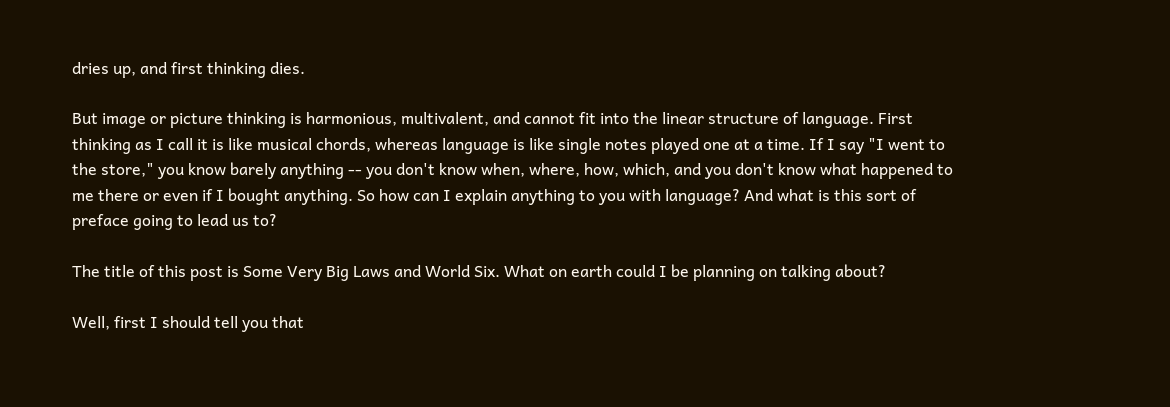dries up, and first thinking dies.

But image or picture thinking is harmonious, multivalent, and cannot fit into the linear structure of language. First thinking as I call it is like musical chords, whereas language is like single notes played one at a time. If I say "I went to the store," you know barely anything -- you don't know when, where, how, which, and you don't know what happened to me there or even if I bought anything. So how can I explain anything to you with language? And what is this sort of preface going to lead us to?

The title of this post is Some Very Big Laws and World Six. What on earth could I be planning on talking about?

Well, first I should tell you that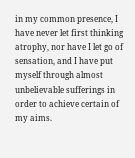in my common presence, I have never let first thinking atrophy, nor have I let go of sensation, and I have put myself through almost unbelievable sufferings in order to achieve certain of my aims.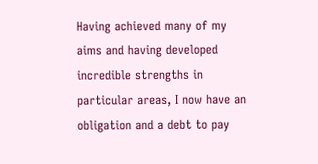Having achieved many of my aims and having developed incredible strengths in particular areas, I now have an obligation and a debt to pay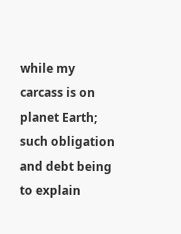while my carcass is on planet Earth; such obligation and debt being to explain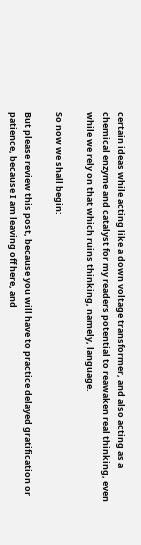certain ideas while acting like a down voltage transformer, and also acting as a chemical enzyme and catalyst for my readers potential to reawaken real thinking, even while we rely on that which ruins thinking, namely, language.

So now we shall begin:

But please review this post, because you will have to practice delayed gratification or patience, because I am leaving off here, and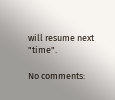will resume next "time".

No comments: